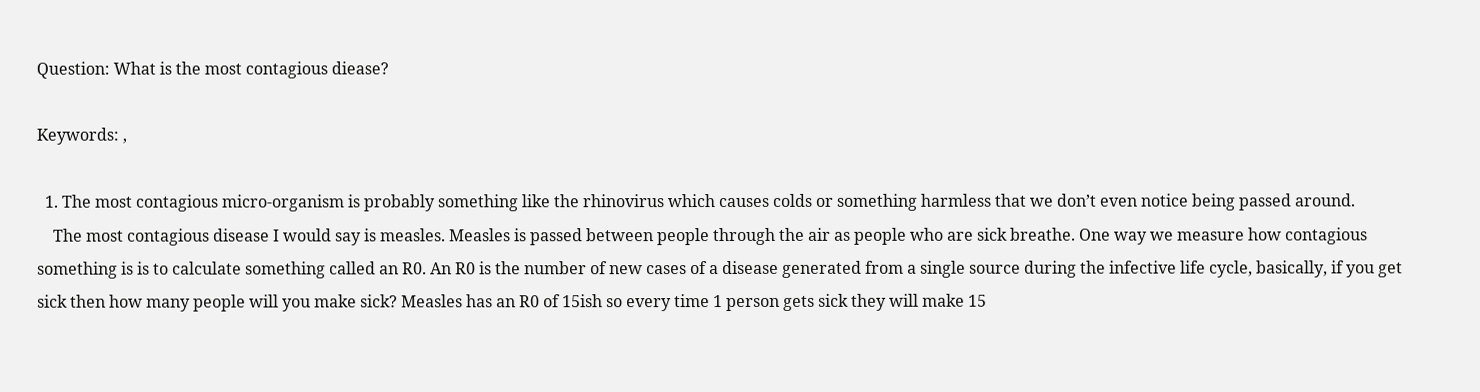Question: What is the most contagious diease?

Keywords: ,

  1. The most contagious micro-organism is probably something like the rhinovirus which causes colds or something harmless that we don’t even notice being passed around.
    The most contagious disease I would say is measles. Measles is passed between people through the air as people who are sick breathe. One way we measure how contagious something is is to calculate something called an R0. An R0 is the number of new cases of a disease generated from a single source during the infective life cycle, basically, if you get sick then how many people will you make sick? Measles has an R0 of 15ish so every time 1 person gets sick they will make 15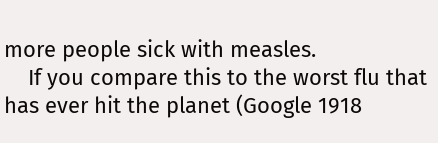more people sick with measles.
    If you compare this to the worst flu that has ever hit the planet (Google 1918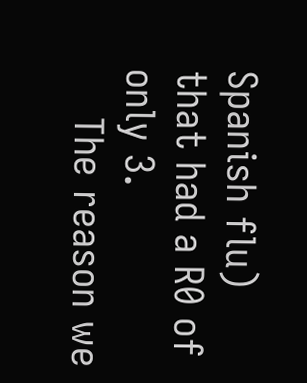Spanish flu) that had a R0 of only 3.
    The reason we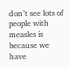don’t see lots of people with measles is because we have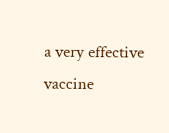a very effective vaccine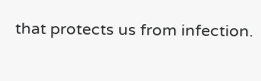that protects us from infection.